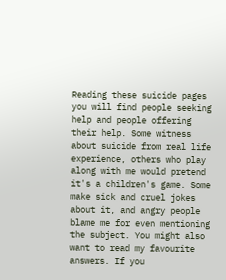Reading these suicide pages you will find people seeking help and people offering their help. Some witness about suicide from real life experience, others who play along with me would pretend it's a children's game. Some make sick and cruel jokes about it, and angry people blame me for even mentioning the subject. You might also want to read my favourite answers. If you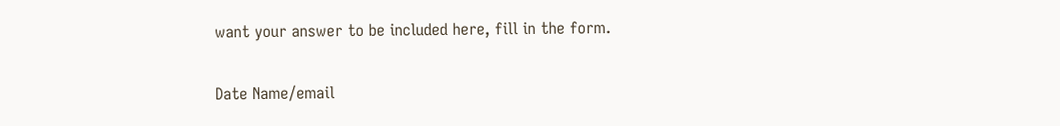want your answer to be included here, fill in the form.

Date Name/email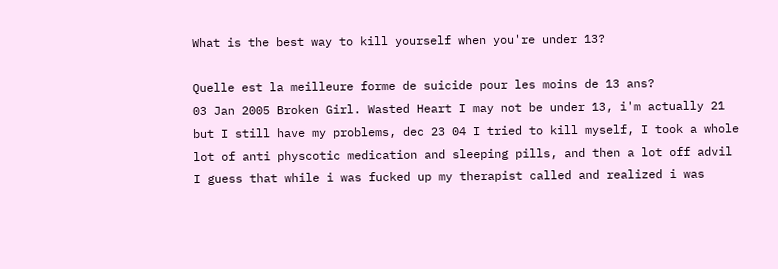What is the best way to kill yourself when you're under 13?

Quelle est la meilleure forme de suicide pour les moins de 13 ans?
03 Jan 2005 Broken Girl. Wasted Heart I may not be under 13, i'm actually 21 but I still have my problems, dec 23 04 I tried to kill myself, I took a whole lot of anti physcotic medication and sleeping pills, and then a lot off advil
I guess that while i was fucked up my therapist called and realized i was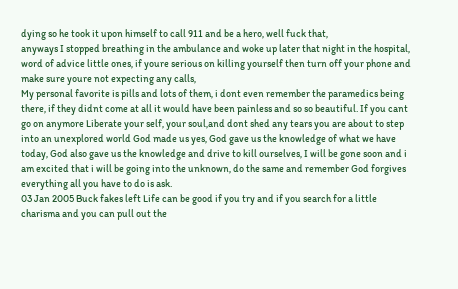dying so he took it upon himself to call 911 and be a hero, well fuck that,
anyways I stopped breathing in the ambulance and woke up later that night in the hospital,
word of advice little ones, if youre serious on killing yourself then turn off your phone and make sure youre not expecting any calls,
My personal favorite is pills and lots of them, i dont even remember the paramedics being there, if they didnt come at all it would have been painless and so so beautiful. If you cant go on anymore Liberate your self, your soul,and dont shed any tears you are about to step into an unexplored world God made us yes, God gave us the knowledge of what we have today, God also gave us the knowledge and drive to kill ourselves, I will be gone soon and i am excited that i will be going into the unknown, do the same and remember God forgives everything all you have to do is ask.
03 Jan 2005 Buck fakes left Life can be good if you try and if you search for a little charisma and you can pull out the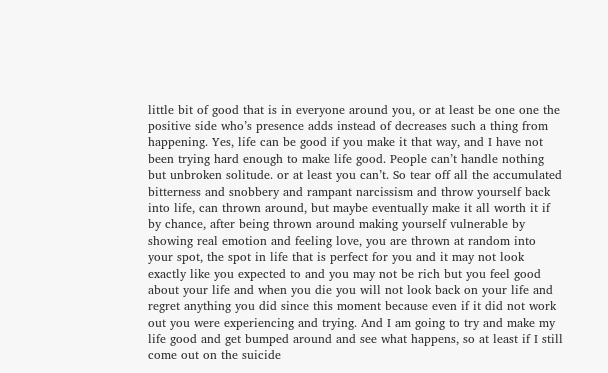little bit of good that is in everyone around you, or at least be one one the positive side who’s presence adds instead of decreases such a thing from happening. Yes, life can be good if you make it that way, and I have not been trying hard enough to make life good. People can’t handle nothing but unbroken solitude. or at least you can’t. So tear off all the accumulated bitterness and snobbery and rampant narcissism and throw yourself back into life, can thrown around, but maybe eventually make it all worth it if by chance, after being thrown around making yourself vulnerable by showing real emotion and feeling love, you are thrown at random into your spot, the spot in life that is perfect for you and it may not look exactly like you expected to and you may not be rich but you feel good about your life and when you die you will not look back on your life and regret anything you did since this moment because even if it did not work out you were experiencing and trying. And I am going to try and make my life good and get bumped around and see what happens, so at least if I still come out on the suicide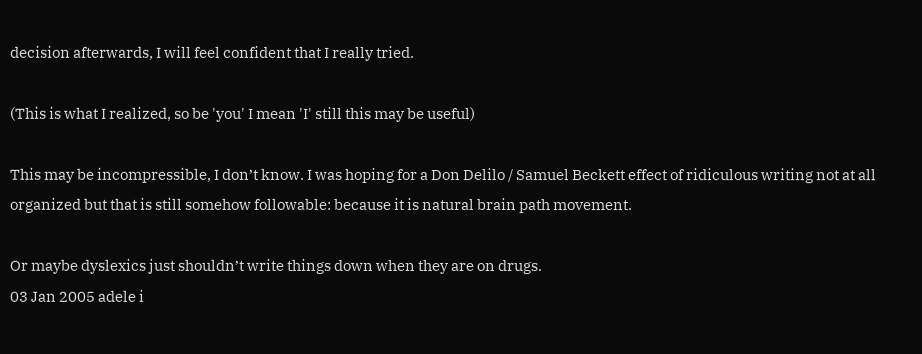decision afterwards, I will feel confident that I really tried.

(This is what I realized, so be 'you' I mean 'I' still this may be useful)

This may be incompressible, I don’t know. I was hoping for a Don Delilo / Samuel Beckett effect of ridiculous writing not at all organized but that is still somehow followable: because it is natural brain path movement.

Or maybe dyslexics just shouldn’t write things down when they are on drugs.
03 Jan 2005 adele i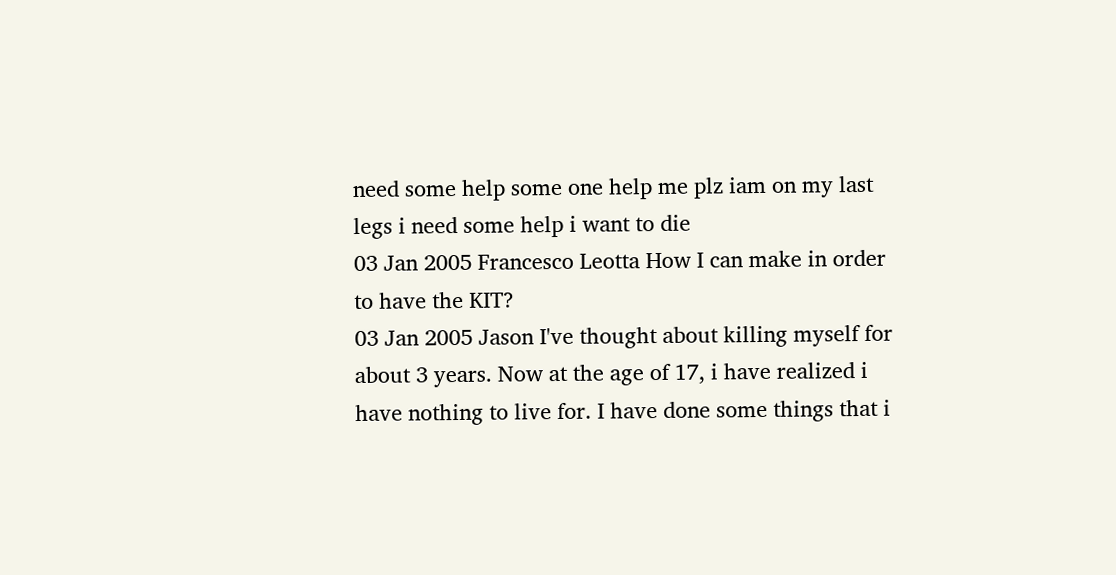need some help some one help me plz iam on my last legs i need some help i want to die
03 Jan 2005 Francesco Leotta How I can make in order to have the KIT?
03 Jan 2005 Jason I've thought about killing myself for about 3 years. Now at the age of 17, i have realized i have nothing to live for. I have done some things that i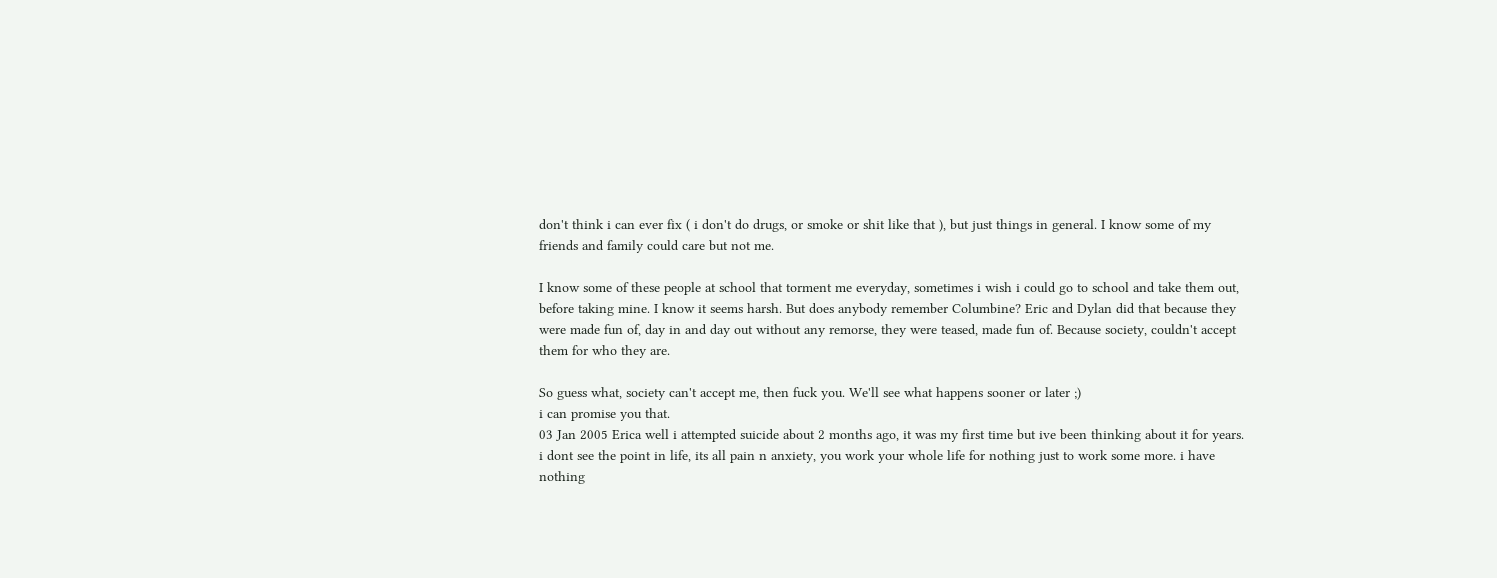don't think i can ever fix ( i don't do drugs, or smoke or shit like that ), but just things in general. I know some of my friends and family could care but not me.

I know some of these people at school that torment me everyday, sometimes i wish i could go to school and take them out, before taking mine. I know it seems harsh. But does anybody remember Columbine? Eric and Dylan did that because they were made fun of, day in and day out without any remorse, they were teased, made fun of. Because society, couldn't accept them for who they are.

So guess what, society can't accept me, then fuck you. We'll see what happens sooner or later ;)
i can promise you that.
03 Jan 2005 Erica well i attempted suicide about 2 months ago, it was my first time but ive been thinking about it for years. i dont see the point in life, its all pain n anxiety, you work your whole life for nothing just to work some more. i have nothing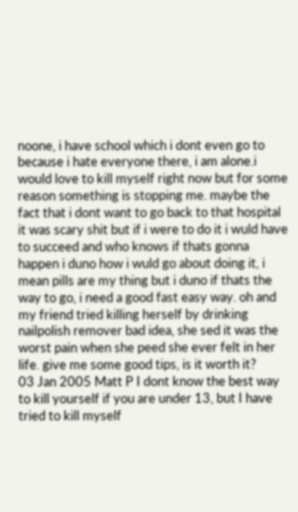noone, i have school which i dont even go to because i hate everyone there, i am alone.i would love to kill myself right now but for some reason something is stopping me. maybe the fact that i dont want to go back to that hospital it was scary shit but if i were to do it i wuld have to succeed and who knows if thats gonna happen i duno how i wuld go about doing it, i mean pills are my thing but i duno if thats the way to go, i need a good fast easy way. oh and my friend tried killing herself by drinking nailpolish remover bad idea, she sed it was the worst pain when she peed she ever felt in her life. give me some good tips, is it worth it?
03 Jan 2005 Matt P I dont know the best way to kill yourself if you are under 13, but I have tried to kill myself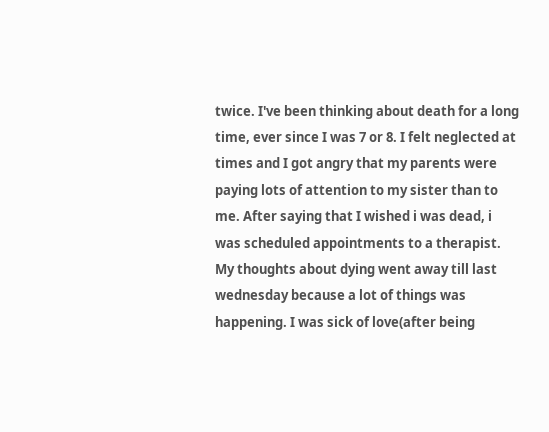twice. I've been thinking about death for a long time, ever since I was 7 or 8. I felt neglected at times and I got angry that my parents were paying lots of attention to my sister than to me. After saying that I wished i was dead, i was scheduled appointments to a therapist. My thoughts about dying went away till last wednesday because a lot of things was happening. I was sick of love(after being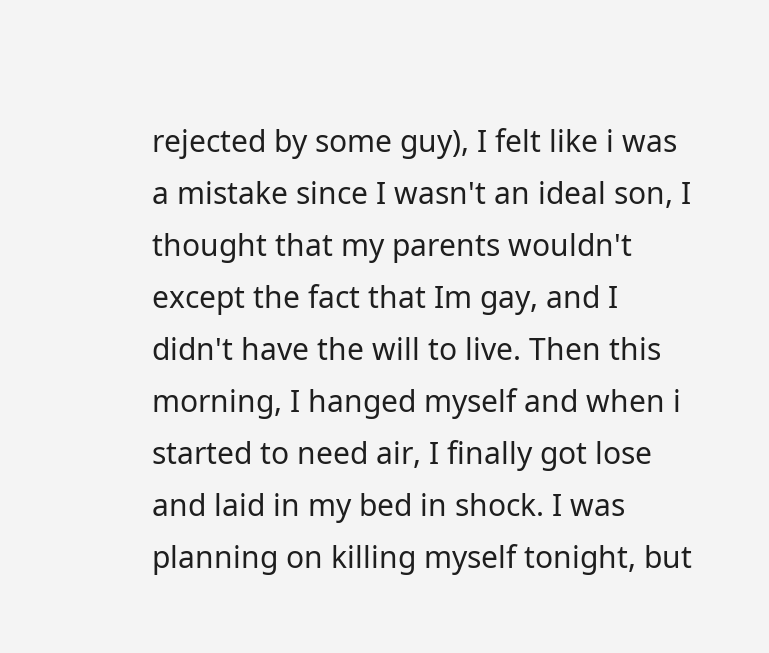rejected by some guy), I felt like i was a mistake since I wasn't an ideal son, I thought that my parents wouldn't except the fact that Im gay, and I didn't have the will to live. Then this morning, I hanged myself and when i started to need air, I finally got lose and laid in my bed in shock. I was planning on killing myself tonight, but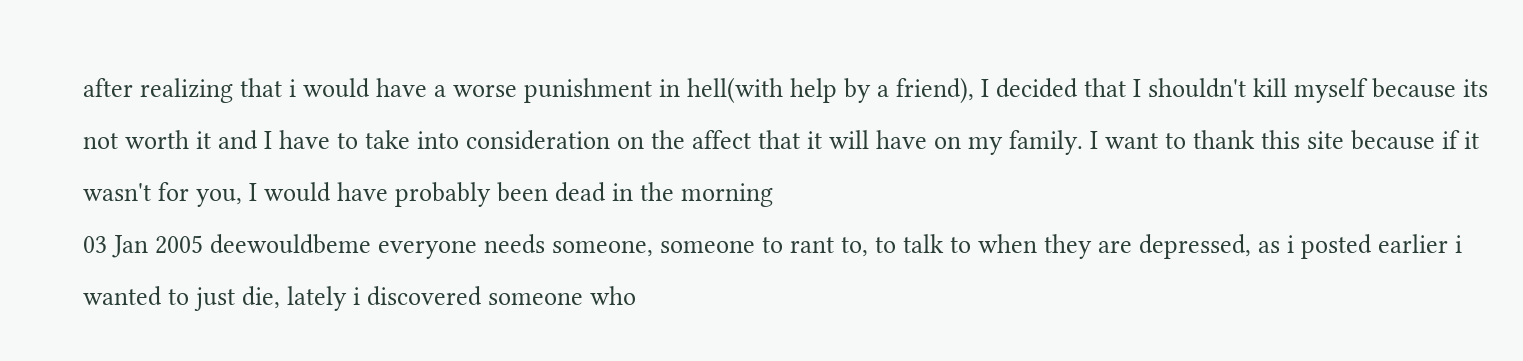after realizing that i would have a worse punishment in hell(with help by a friend), I decided that I shouldn't kill myself because its not worth it and I have to take into consideration on the affect that it will have on my family. I want to thank this site because if it wasn't for you, I would have probably been dead in the morning
03 Jan 2005 deewouldbeme everyone needs someone, someone to rant to, to talk to when they are depressed, as i posted earlier i wanted to just die, lately i discovered someone who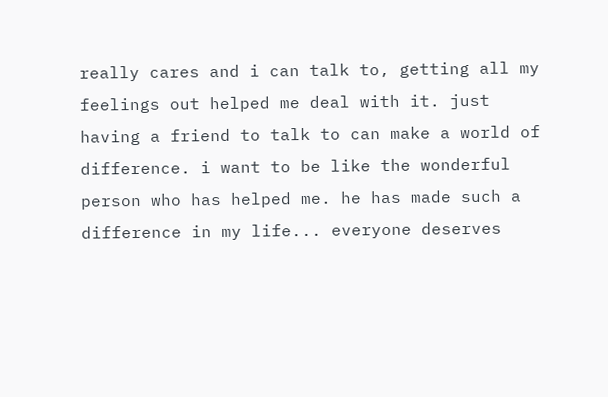really cares and i can talk to, getting all my feelings out helped me deal with it. just having a friend to talk to can make a world of difference. i want to be like the wonderful person who has helped me. he has made such a difference in my life... everyone deserves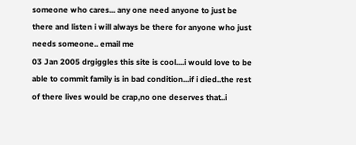someone who cares... any one need anyone to just be there and listen i will always be there for anyone who just needs someone.. email me
03 Jan 2005 drgiggles this site is cool....i would love to be able to commit family is in bad condition...if i died..the rest of there lives would be crap,no one deserves that..i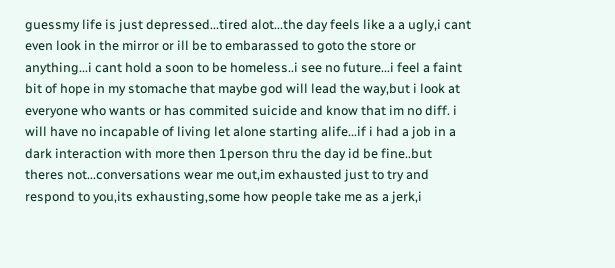guessmy life is just depressed...tired alot...the day feels like a a ugly,i cant even look in the mirror or ill be to embarassed to goto the store or anything...i cant hold a soon to be homeless..i see no future...i feel a faint bit of hope in my stomache that maybe god will lead the way,but i look at everyone who wants or has commited suicide and know that im no diff. i will have no incapable of living let alone starting alife...if i had a job in a dark interaction with more then 1person thru the day id be fine..but theres not...conversations wear me out,im exhausted just to try and respond to you,its exhausting,some how people take me as a jerk,i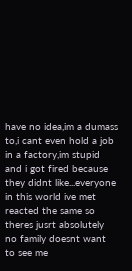have no idea,im a dumass to,i cant even hold a job in a factory,im stupid and i got fired because they didnt like...everyone in this world ive met reacted the same so theres jusrt absolutely no family doesnt want to see me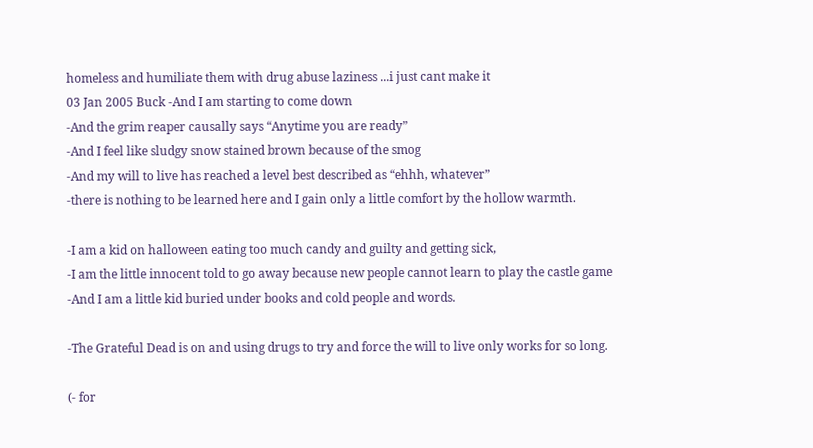homeless and humiliate them with drug abuse laziness ...i just cant make it
03 Jan 2005 Buck -And I am starting to come down
-And the grim reaper causally says “Anytime you are ready”
-And I feel like sludgy snow stained brown because of the smog
-And my will to live has reached a level best described as “ehhh, whatever”
-there is nothing to be learned here and I gain only a little comfort by the hollow warmth.

-I am a kid on halloween eating too much candy and guilty and getting sick,
-I am the little innocent told to go away because new people cannot learn to play the castle game
-And I am a little kid buried under books and cold people and words.

-The Grateful Dead is on and using drugs to try and force the will to live only works for so long.

(- for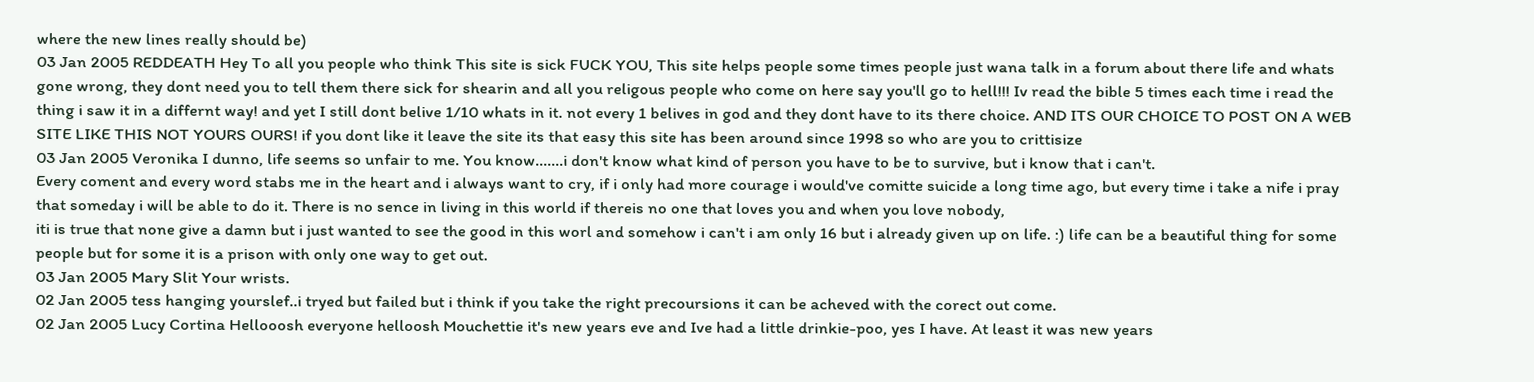where the new lines really should be)
03 Jan 2005 REDDEATH Hey To all you people who think This site is sick FUCK YOU, This site helps people some times people just wana talk in a forum about there life and whats gone wrong, they dont need you to tell them there sick for shearin and all you religous people who come on here say you'll go to hell!!! Iv read the bible 5 times each time i read the thing i saw it in a differnt way! and yet I still dont belive 1/10 whats in it. not every 1 belives in god and they dont have to its there choice. AND ITS OUR CHOICE TO POST ON A WEB SITE LIKE THIS NOT YOURS OURS! if you dont like it leave the site its that easy this site has been around since 1998 so who are you to crittisize
03 Jan 2005 Veronika I dunno, life seems so unfair to me. You know.......i don't know what kind of person you have to be to survive, but i know that i can't.
Every coment and every word stabs me in the heart and i always want to cry, if i only had more courage i would've comitte suicide a long time ago, but every time i take a nife i pray that someday i will be able to do it. There is no sence in living in this world if thereis no one that loves you and when you love nobody,
iti is true that none give a damn but i just wanted to see the good in this worl and somehow i can't i am only 16 but i already given up on life. :) life can be a beautiful thing for some people but for some it is a prison with only one way to get out.
03 Jan 2005 Mary Slit Your wrists.
02 Jan 2005 tess hanging yourslef..i tryed but failed but i think if you take the right precoursions it can be acheved with the corect out come.
02 Jan 2005 Lucy Cortina Hellooosh everyone helloosh Mouchettie it's new years eve and Ive had a little drinkie-poo, yes I have. At least it was new years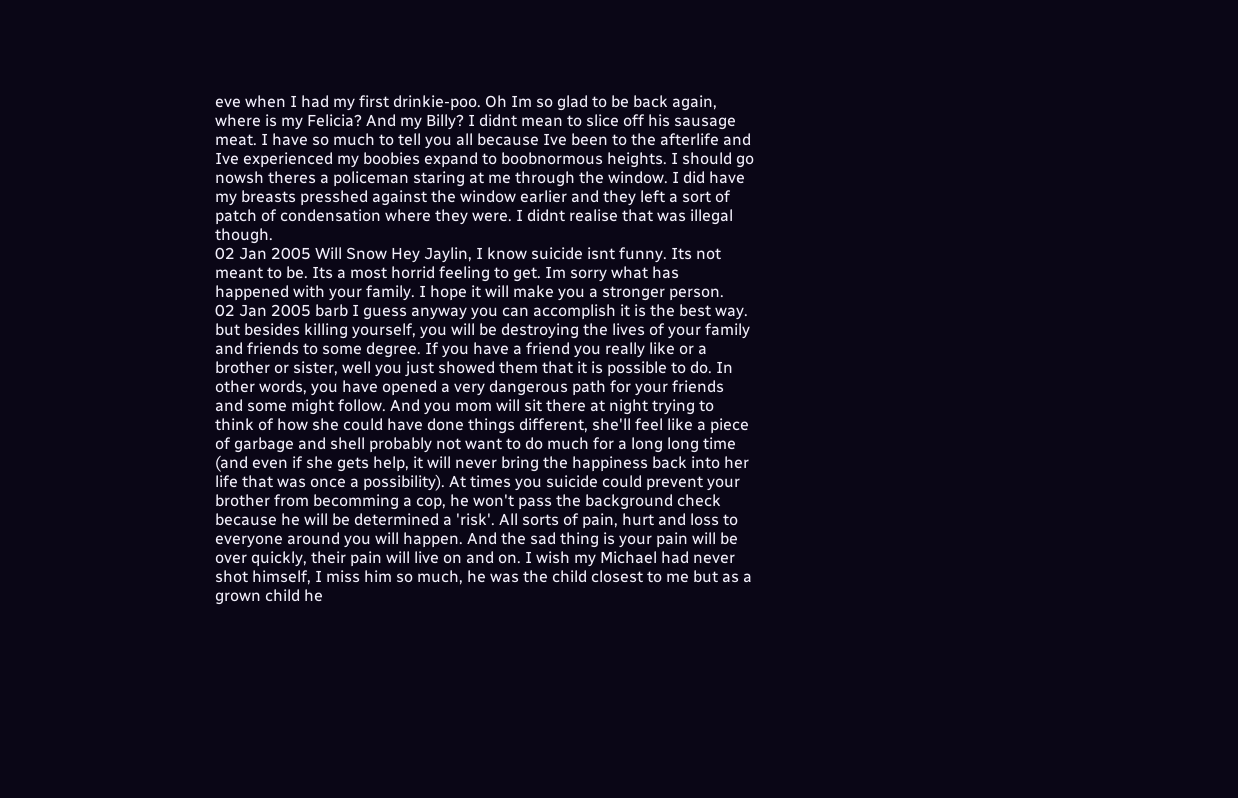eve when I had my first drinkie-poo. Oh Im so glad to be back again, where is my Felicia? And my Billy? I didnt mean to slice off his sausage meat. I have so much to tell you all because Ive been to the afterlife and Ive experienced my boobies expand to boobnormous heights. I should go nowsh theres a policeman staring at me through the window. I did have my breasts presshed against the window earlier and they left a sort of patch of condensation where they were. I didnt realise that was illegal though.
02 Jan 2005 Will Snow Hey Jaylin, I know suicide isnt funny. Its not meant to be. Its a most horrid feeling to get. Im sorry what has happened with your family. I hope it will make you a stronger person.
02 Jan 2005 barb I guess anyway you can accomplish it is the best way. but besides killing yourself, you will be destroying the lives of your family and friends to some degree. If you have a friend you really like or a brother or sister, well you just showed them that it is possible to do. In other words, you have opened a very dangerous path for your friends and some might follow. And you mom will sit there at night trying to think of how she could have done things different, she'll feel like a piece of garbage and shell probably not want to do much for a long long time (and even if she gets help, it will never bring the happiness back into her life that was once a possibility). At times you suicide could prevent your brother from becomming a cop, he won't pass the background check because he will be determined a 'risk'. All sorts of pain, hurt and loss to everyone around you will happen. And the sad thing is your pain will be over quickly, their pain will live on and on. I wish my Michael had never shot himself, I miss him so much, he was the child closest to me but as a grown child he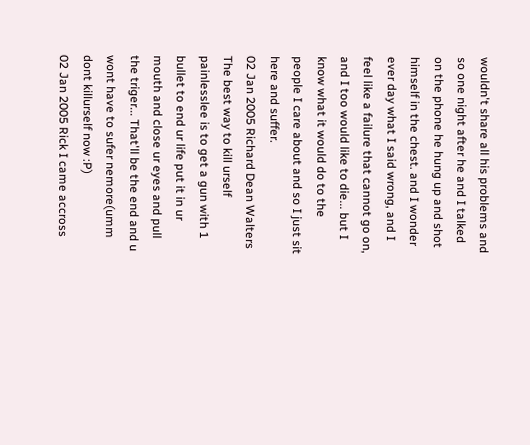wouldn't share all his problems and so one night after he and I talked on the phone he hung up and shot himself in the chest. and I wonder ever day what I said wrong, and I feel like a failure that cannot go on, and I too would like to die... but I know what it would do to the people I care about and so I just sit here and suffer.
02 Jan 2005 Richard Dean Walters The best way to kill urself painlesslee is to get a gun with 1 bullet to end ur life put it in ur mouth and close ur eyes and pull the triger... That'll be the end and u wont have to sufer nemore(umm dont killurself now :P)
02 Jan 2005 Rick I came accross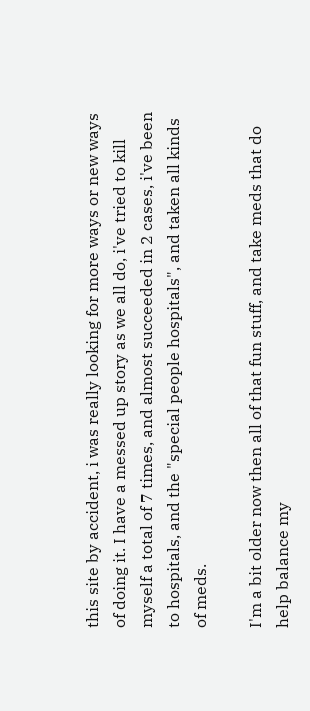this site by accident, i was really looking for more ways or new ways of doing it. I have a messed up story as we all do, i've tried to kill myself a total of 7 times, and almost succeeded in 2 cases, i've been to hospitals, and the "special people hospitals", and taken all kinds of meds.

I'm a bit older now then all of that fun stuff, and take meds that do help balance my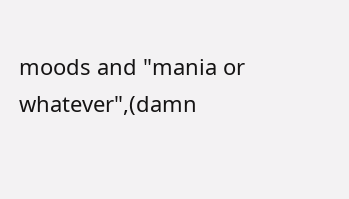moods and "mania or whatever",(damn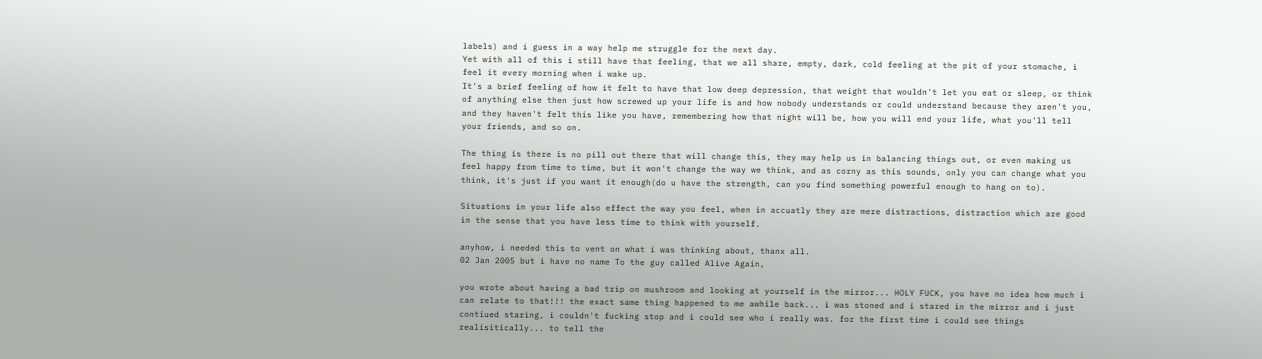labels) and i guess in a way help me struggle for the next day.
Yet with all of this i still have that feeling, that we all share, empty, dark, cold feeling at the pit of your stomache, i feel it every morning when i wake up.
It's a brief feeling of how it felt to have that low deep depression, that weight that wouldn't let you eat or sleep, or think of anything else then just how screwed up your life is and how nobody understands or could understand because they aren't you, and they haven't felt this like you have, remembering how that night will be, how you will end your life, what you'll tell your friends, and so on.

The thing is there is no pill out there that will change this, they may help us in balancing things out, or even making us feel happy from time to time, but it won't change the way we think, and as corny as this sounds, only you can change what you think, it's just if you want it enough(do u have the strength, can you find something powerful enough to hang on to).

Situations in your life also effect the way you feel, when in accuatly they are mere distractions, distraction which are good in the sense that you have less time to think with yourself.

anyhow, i needed this to vent on what i was thinking about, thanx all.
02 Jan 2005 but i have no name To the guy called Alive Again,

you wrote about having a bad trip on mushroom and looking at yourself in the mirror... HOLY FUCK, you have no idea how much i can relate to that!!! the exact same thing happened to me awhile back... i was stoned and i stared in the mirror and i just contiued staring, i couldn't fucking stop and i could see who i really was. for the first time i could see things realisitically... to tell the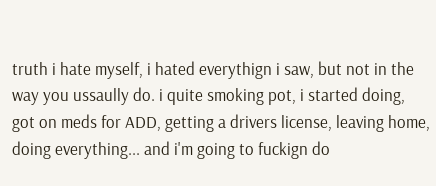truth i hate myself, i hated everythign i saw, but not in the way you ussaully do. i quite smoking pot, i started doing, got on meds for ADD, getting a drivers license, leaving home, doing everything... and i'm going to fuckign do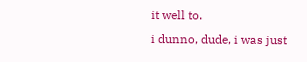it well to.
i dunno, dude, i was just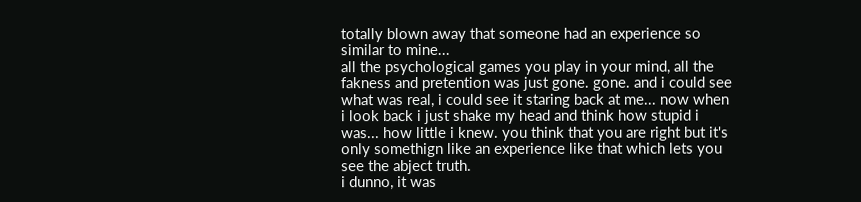totally blown away that someone had an experience so similar to mine...
all the psychological games you play in your mind, all the fakness and pretention was just gone. gone. and i could see what was real, i could see it staring back at me... now when i look back i just shake my head and think how stupid i was... how little i knew. you think that you are right but it's only somethign like an experience like that which lets you see the abject truth.
i dunno, it was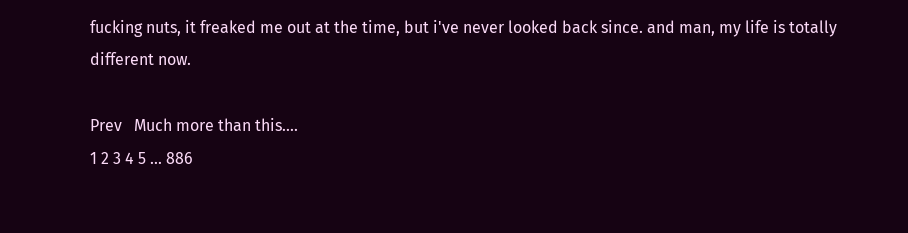fucking nuts, it freaked me out at the time, but i've never looked back since. and man, my life is totally different now.

Prev   Much more than this....
1 2 3 4 5 ... 886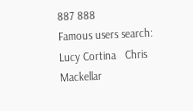887 888
Famous users search:
Lucy Cortina   Chris   Mackellar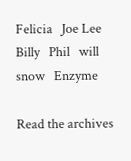Felicia   Joe Lee   Billy   Phil   will snow   Enzyme

Read the archives